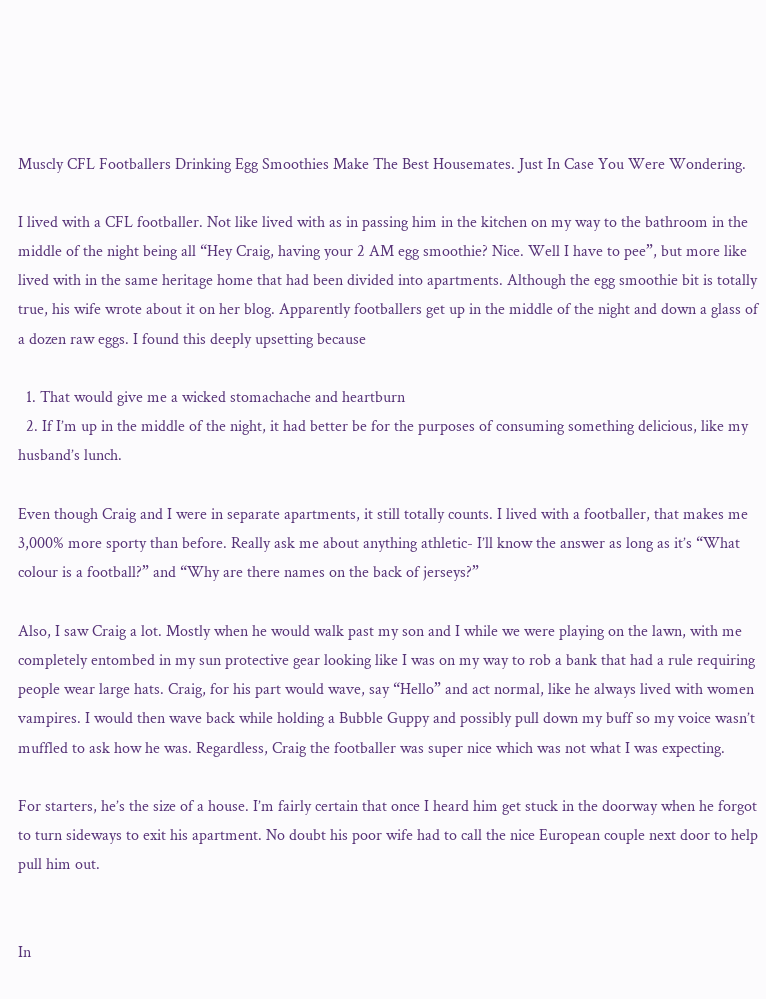Muscly CFL Footballers Drinking Egg Smoothies Make The Best Housemates. Just In Case You Were Wondering.

I lived with a CFL footballer. Not like lived with as in passing him in the kitchen on my way to the bathroom in the middle of the night being all “Hey Craig, having your 2 AM egg smoothie? Nice. Well I have to pee”, but more like lived with in the same heritage home that had been divided into apartments. Although the egg smoothie bit is totally true, his wife wrote about it on her blog. Apparently footballers get up in the middle of the night and down a glass of a dozen raw eggs. I found this deeply upsetting because

  1. That would give me a wicked stomachache and heartburn
  2. If I’m up in the middle of the night, it had better be for the purposes of consuming something delicious, like my husband’s lunch.

Even though Craig and I were in separate apartments, it still totally counts. I lived with a footballer, that makes me 3,000% more sporty than before. Really ask me about anything athletic- I’ll know the answer as long as it’s “What colour is a football?” and “Why are there names on the back of jerseys?”

Also, I saw Craig a lot. Mostly when he would walk past my son and I while we were playing on the lawn, with me completely entombed in my sun protective gear looking like I was on my way to rob a bank that had a rule requiring people wear large hats. Craig, for his part would wave, say “Hello” and act normal, like he always lived with women vampires. I would then wave back while holding a Bubble Guppy and possibly pull down my buff so my voice wasn’t muffled to ask how he was. Regardless, Craig the footballer was super nice which was not what I was expecting.

For starters, he’s the size of a house. I’m fairly certain that once I heard him get stuck in the doorway when he forgot to turn sideways to exit his apartment. No doubt his poor wife had to call the nice European couple next door to help pull him out.


In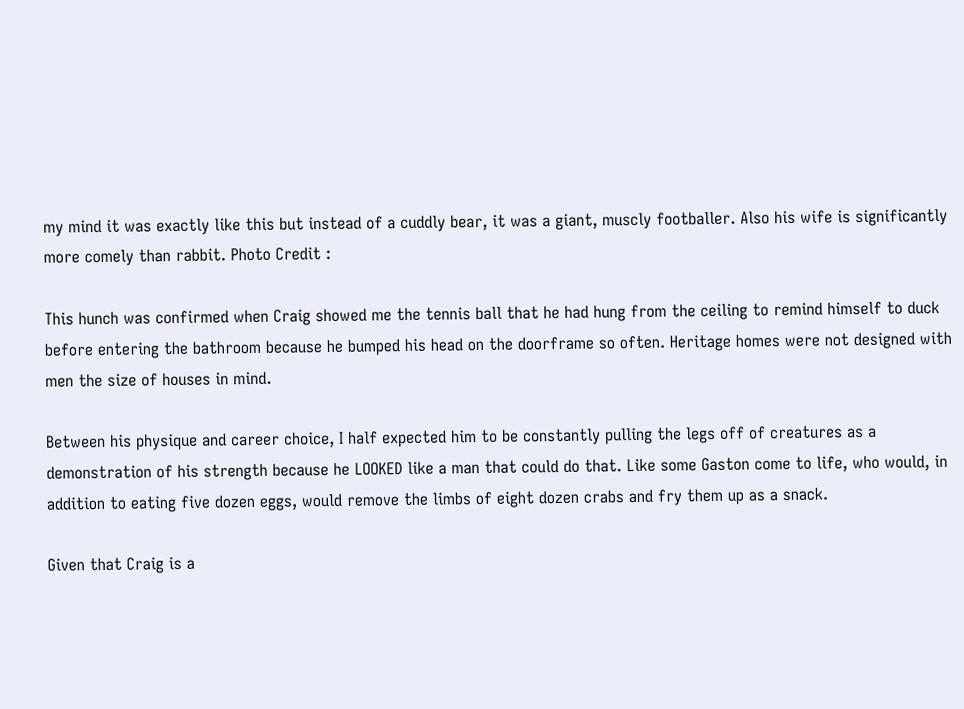my mind it was exactly like this but instead of a cuddly bear, it was a giant, muscly footballer. Also his wife is significantly more comely than rabbit. Photo Credit :

This hunch was confirmed when Craig showed me the tennis ball that he had hung from the ceiling to remind himself to duck before entering the bathroom because he bumped his head on the doorframe so often. Heritage homes were not designed with men the size of houses in mind.

Between his physique and career choice, I half expected him to be constantly pulling the legs off of creatures as a demonstration of his strength because he LOOKED like a man that could do that. Like some Gaston come to life, who would, in addition to eating five dozen eggs, would remove the limbs of eight dozen crabs and fry them up as a snack.

Given that Craig is a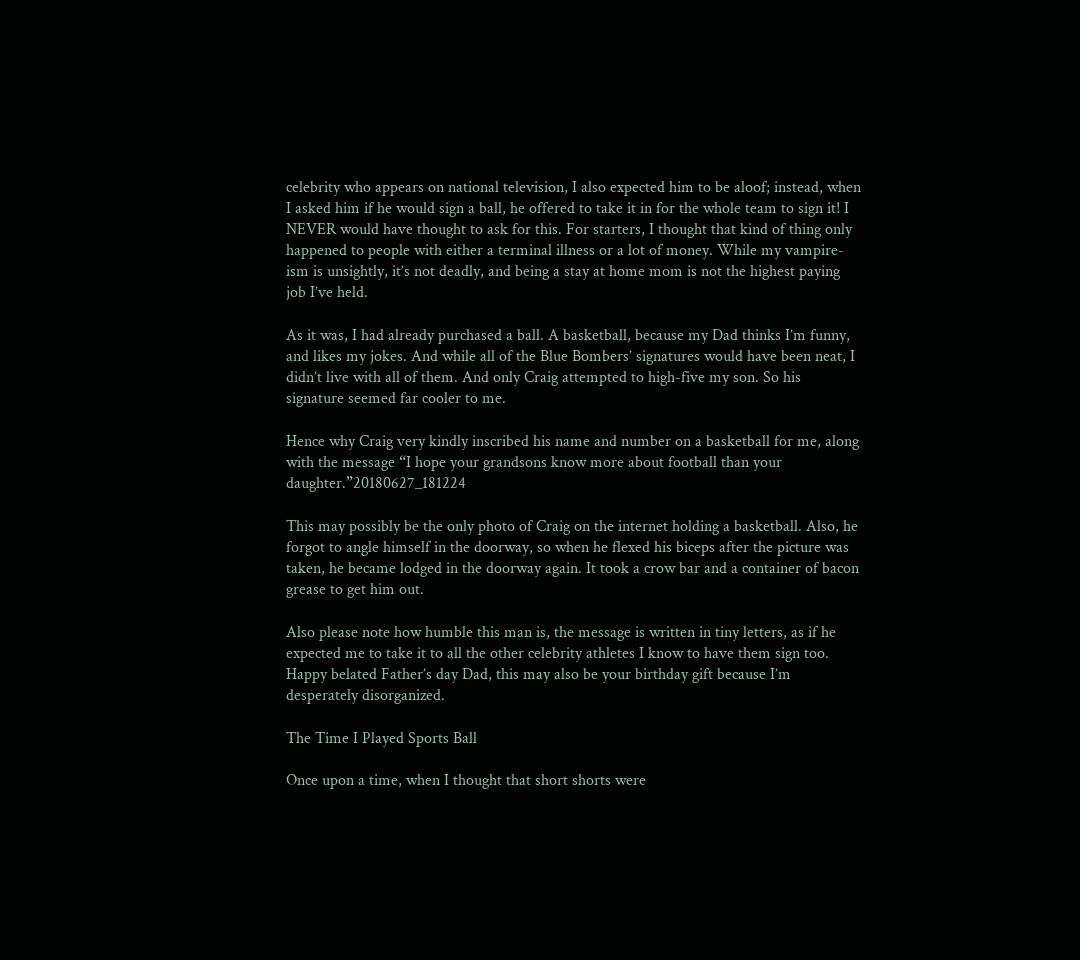celebrity who appears on national television, I also expected him to be aloof; instead, when I asked him if he would sign a ball, he offered to take it in for the whole team to sign it! I NEVER would have thought to ask for this. For starters, I thought that kind of thing only happened to people with either a terminal illness or a lot of money. While my vampire-ism is unsightly, it’s not deadly, and being a stay at home mom is not the highest paying job I’ve held.

As it was, I had already purchased a ball. A basketball, because my Dad thinks I’m funny, and likes my jokes. And while all of the Blue Bombers’ signatures would have been neat, I didn’t live with all of them. And only Craig attempted to high-five my son. So his signature seemed far cooler to me.

Hence why Craig very kindly inscribed his name and number on a basketball for me, along with the message “I hope your grandsons know more about football than your daughter.”20180627_181224

This may possibly be the only photo of Craig on the internet holding a basketball. Also, he forgot to angle himself in the doorway, so when he flexed his biceps after the picture was taken, he became lodged in the doorway again. It took a crow bar and a container of bacon grease to get him out.

Also please note how humble this man is, the message is written in tiny letters, as if he expected me to take it to all the other celebrity athletes I know to have them sign too. Happy belated Father’s day Dad, this may also be your birthday gift because I’m desperately disorganized.

The Time I Played Sports Ball

Once upon a time, when I thought that short shorts were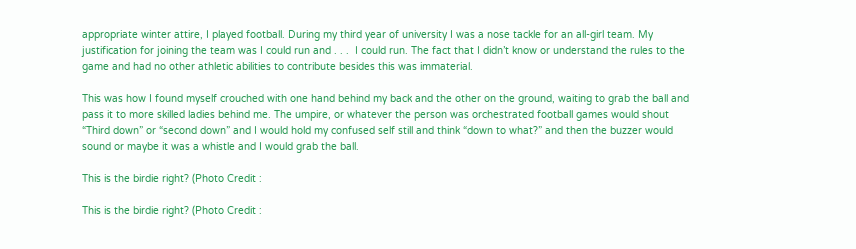appropriate winter attire, I played football. During my third year of university I was a nose tackle for an all-girl team. My justification for joining the team was I could run and . . .  I could run. The fact that I didn’t know or understand the rules to the game and had no other athletic abilities to contribute besides this was immaterial.

This was how I found myself crouched with one hand behind my back and the other on the ground, waiting to grab the ball and pass it to more skilled ladies behind me. The umpire, or whatever the person was orchestrated football games would shout “Third down” or “second down” and I would hold my confused self still and think “down to what?” and then the buzzer would sound or maybe it was a whistle and I would grab the ball.

This is the birdie right? (Photo Credit :

This is the birdie right? (Photo Credit :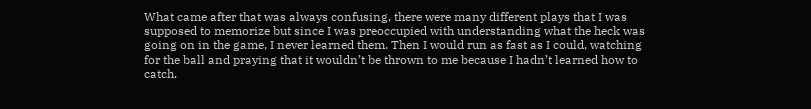What came after that was always confusing, there were many different plays that I was supposed to memorize but since I was preoccupied with understanding what the heck was going on in the game, I never learned them. Then I would run as fast as I could, watching for the ball and praying that it wouldn’t be thrown to me because I hadn’t learned how to catch.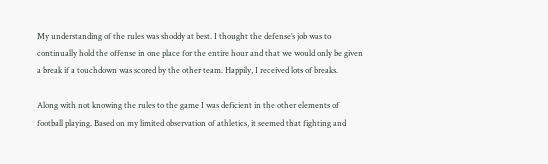My understanding of the rules was shoddy at best. I thought the defense’s job was to continually hold the offense in one place for the entire hour and that we would only be given a break if a touchdown was scored by the other team. Happily, I received lots of breaks.

Along with not knowing the rules to the game I was deficient in the other elements of football playing. Based on my limited observation of athletics, it seemed that fighting and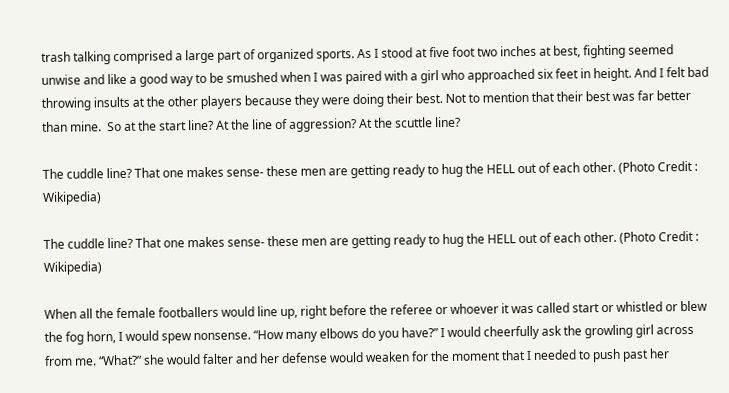trash talking comprised a large part of organized sports. As I stood at five foot two inches at best, fighting seemed unwise and like a good way to be smushed when I was paired with a girl who approached six feet in height. And I felt bad throwing insults at the other players because they were doing their best. Not to mention that their best was far better than mine.  So at the start line? At the line of aggression? At the scuttle line?

The cuddle line? That one makes sense- these men are getting ready to hug the HELL out of each other. (Photo Credit : Wikipedia)

The cuddle line? That one makes sense- these men are getting ready to hug the HELL out of each other. (Photo Credit : Wikipedia)

When all the female footballers would line up, right before the referee or whoever it was called start or whistled or blew the fog horn, I would spew nonsense. “How many elbows do you have?” I would cheerfully ask the growling girl across from me. “What?” she would falter and her defense would weaken for the moment that I needed to push past her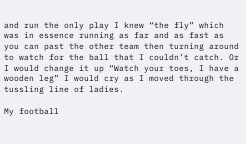and run the only play I knew “the fly” which was in essence running as far and as fast as you can past the other team then turning around to watch for the ball that I couldn’t catch. Or I would change it up “Watch your toes, I have a wooden leg” I would cry as I moved through the tussling line of ladies.

My football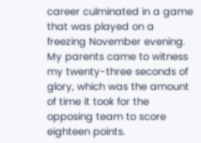career culminated in a game that was played on a freezing November evening. My parents came to witness my twenty-three seconds of glory, which was the amount of time it took for the opposing team to score eighteen points.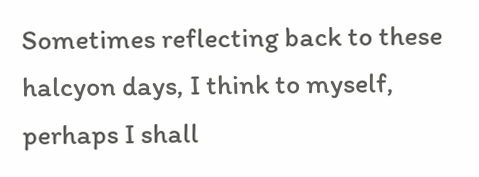Sometimes reflecting back to these halcyon days, I think to myself, perhaps I shall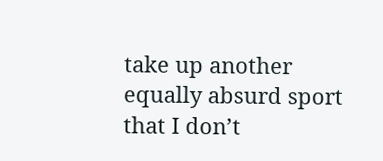take up another equally absurd sport that I don’t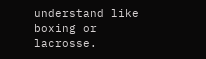understand like boxing or lacrosse.